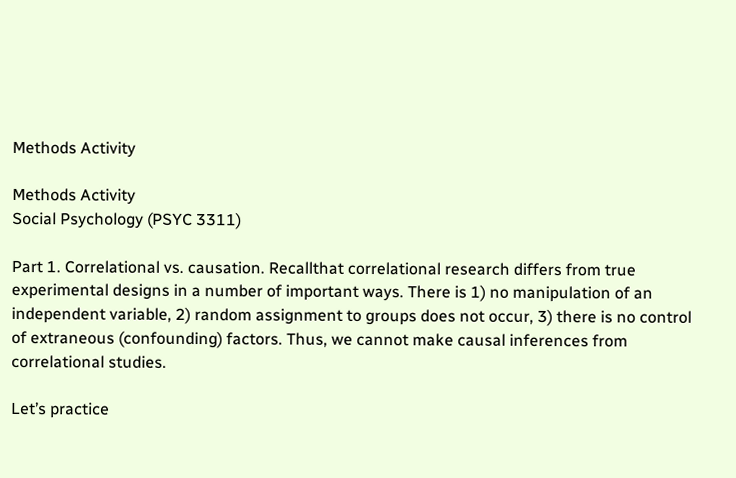Methods Activity

Methods Activity
Social Psychology (PSYC 3311)

Part 1. Correlational vs. causation. Recallthat correlational research differs from true experimental designs in a number of important ways. There is 1) no manipulation of an independent variable, 2) random assignment to groups does not occur, 3) there is no control of extraneous (confounding) factors. Thus, we cannot make causal inferences from correlational studies.

Let’s practice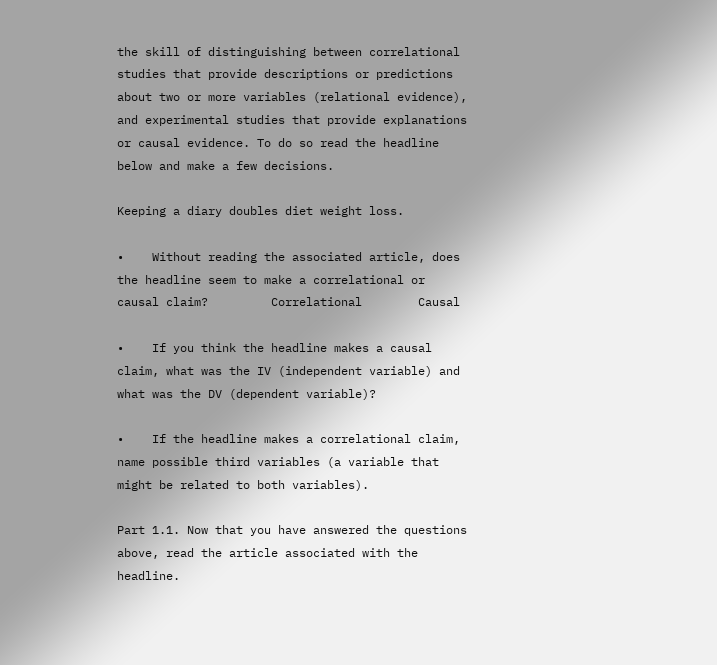the skill of distinguishing between correlational studies that provide descriptions or predictions about two or more variables (relational evidence), and experimental studies that provide explanations or causal evidence. To do so read the headline below and make a few decisions.

Keeping a diary doubles diet weight loss.

•    Without reading the associated article, does the headline seem to make a correlational or causal claim?         Correlational        Causal

•    If you think the headline makes a causal claim, what was the IV (independent variable) and what was the DV (dependent variable)?

•    If the headline makes a correlational claim, name possible third variables (a variable that might be related to both variables).

Part 1.1. Now that you have answered the questions above, read the article associated with the headline.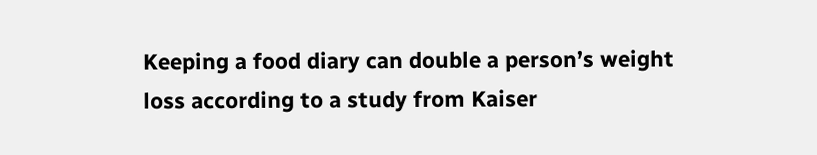Keeping a food diary can double a person’s weight loss according to a study from Kaiser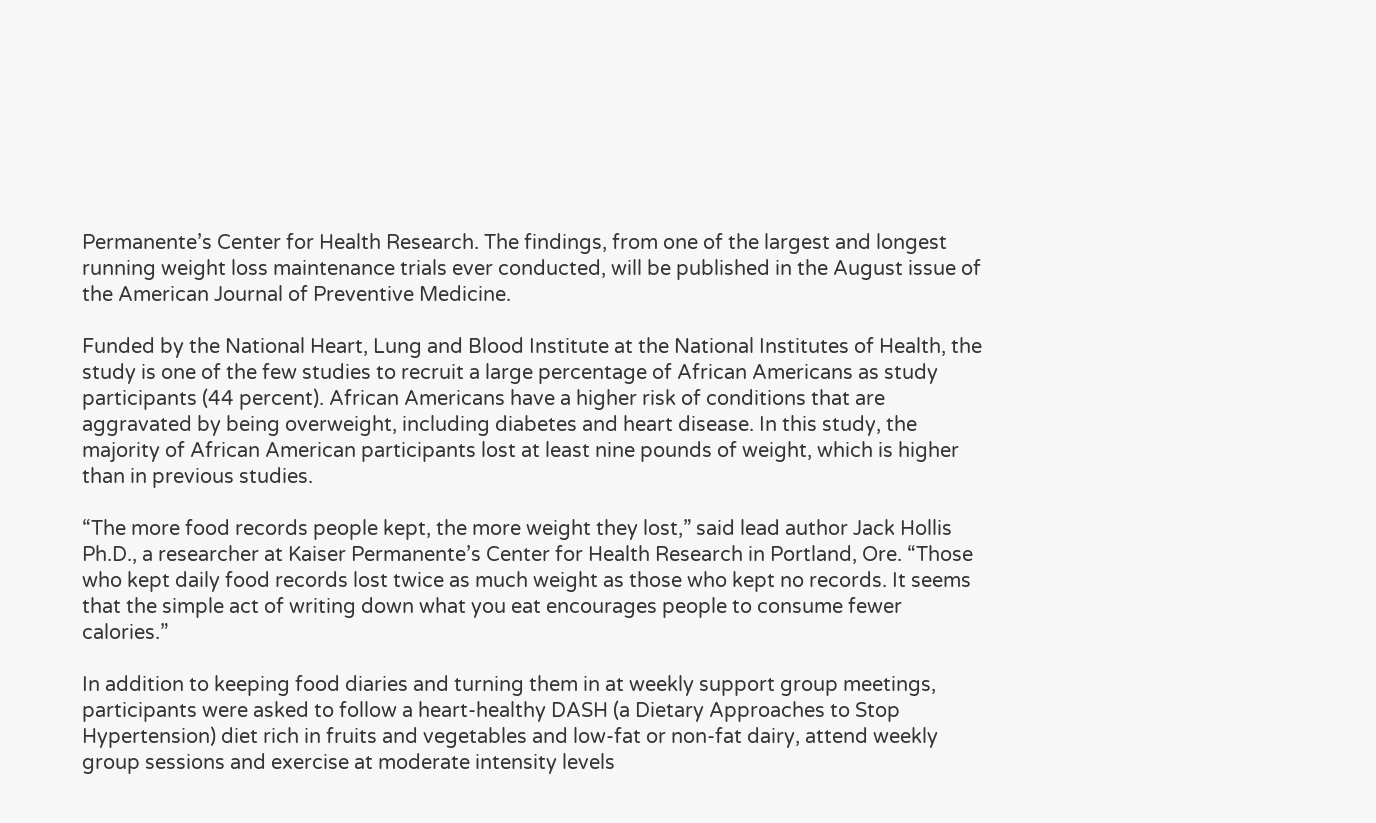Permanente’s Center for Health Research. The findings, from one of the largest and longest running weight loss maintenance trials ever conducted, will be published in the August issue of the American Journal of Preventive Medicine.

Funded by the National Heart, Lung and Blood Institute at the National Institutes of Health, the study is one of the few studies to recruit a large percentage of African Americans as study participants (44 percent). African Americans have a higher risk of conditions that are aggravated by being overweight, including diabetes and heart disease. In this study, the majority of African American participants lost at least nine pounds of weight, which is higher than in previous studies.

“The more food records people kept, the more weight they lost,” said lead author Jack Hollis Ph.D., a researcher at Kaiser Permanente’s Center for Health Research in Portland, Ore. “Those who kept daily food records lost twice as much weight as those who kept no records. It seems that the simple act of writing down what you eat encourages people to consume fewer calories.”

In addition to keeping food diaries and turning them in at weekly support group meetings, participants were asked to follow a heart-healthy DASH (a Dietary Approaches to Stop Hypertension) diet rich in fruits and vegetables and low-fat or non-fat dairy, attend weekly group sessions and exercise at moderate intensity levels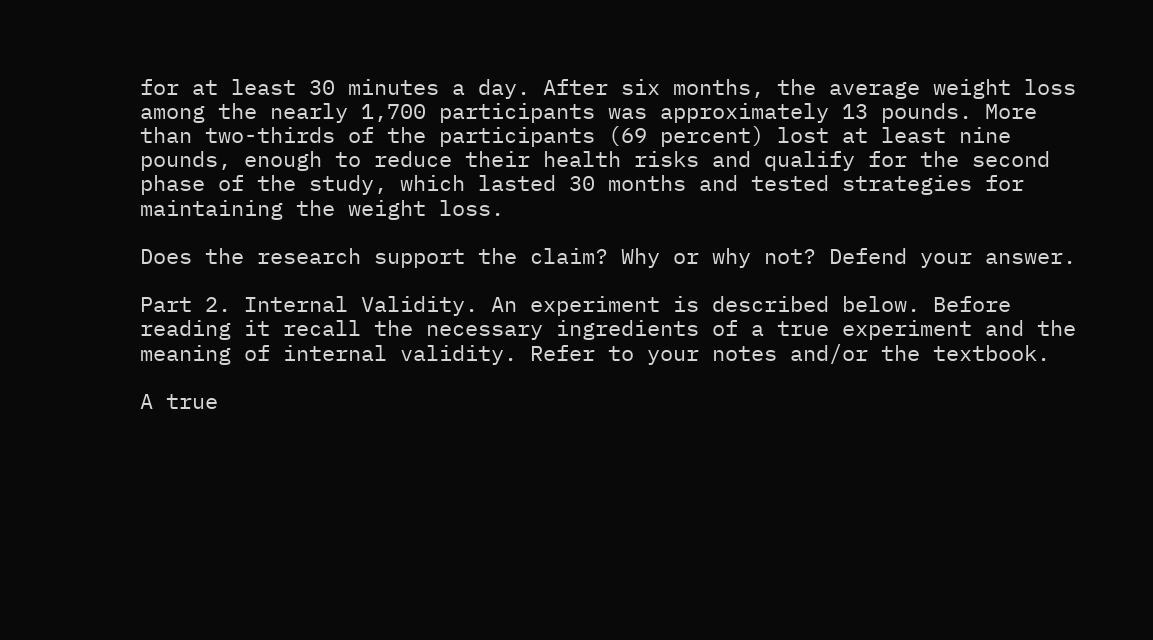for at least 30 minutes a day. After six months, the average weight loss among the nearly 1,700 participants was approximately 13 pounds. More than two-thirds of the participants (69 percent) lost at least nine pounds, enough to reduce their health risks and qualify for the second phase of the study, which lasted 30 months and tested strategies for maintaining the weight loss.

Does the research support the claim? Why or why not? Defend your answer.

Part 2. Internal Validity. An experiment is described below. Before reading it recall the necessary ingredients of a true experiment and the meaning of internal validity. Refer to your notes and/or the textbook.

A true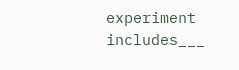experiment includes___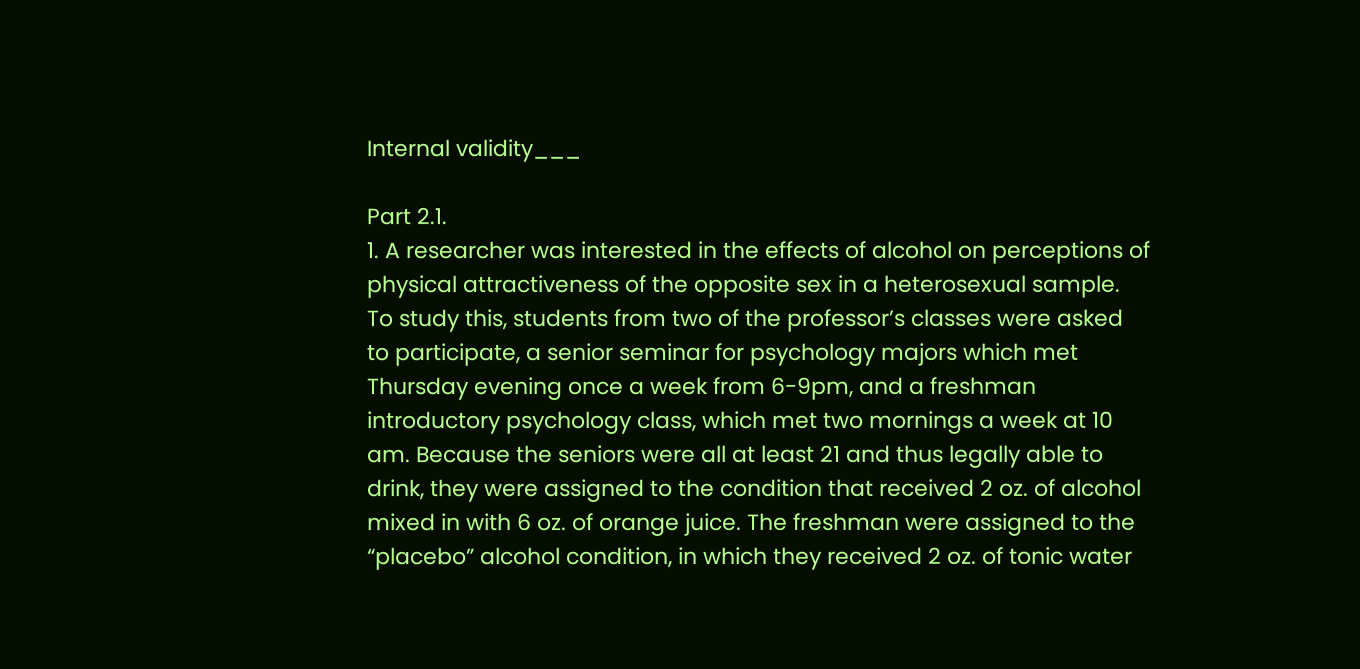Internal validity___

Part 2.1.
1. A researcher was interested in the effects of alcohol on perceptions of physical attractiveness of the opposite sex in a heterosexual sample. To study this, students from two of the professor’s classes were asked to participate, a senior seminar for psychology majors which met Thursday evening once a week from 6-9pm, and a freshman introductory psychology class, which met two mornings a week at 10 am. Because the seniors were all at least 21 and thus legally able to drink, they were assigned to the condition that received 2 oz. of alcohol mixed in with 6 oz. of orange juice. The freshman were assigned to the “placebo” alcohol condition, in which they received 2 oz. of tonic water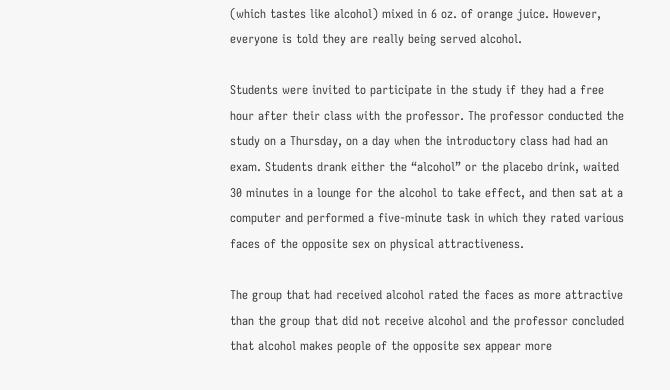(which tastes like alcohol) mixed in 6 oz. of orange juice. However, everyone is told they are really being served alcohol.

Students were invited to participate in the study if they had a free hour after their class with the professor. The professor conducted the study on a Thursday, on a day when the introductory class had had an exam. Students drank either the “alcohol” or the placebo drink, waited 30 minutes in a lounge for the alcohol to take effect, and then sat at a computer and performed a five-minute task in which they rated various faces of the opposite sex on physical attractiveness.

The group that had received alcohol rated the faces as more attractive than the group that did not receive alcohol and the professor concluded that alcohol makes people of the opposite sex appear more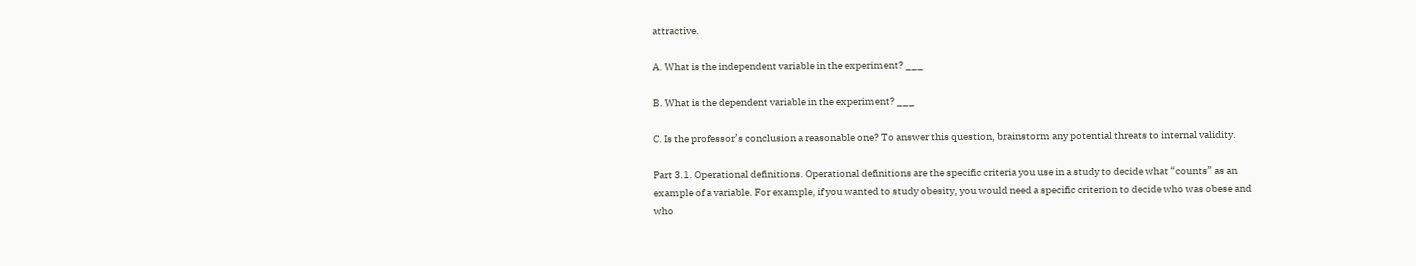attractive.

A. What is the independent variable in the experiment? ___

B. What is the dependent variable in the experiment? ___

C. Is the professor’s conclusion a reasonable one? To answer this question, brainstorm any potential threats to internal validity.

Part 3.1. Operational definitions. Operational definitions are the specific criteria you use in a study to decide what “counts” as an example of a variable. For example, if you wanted to study obesity, you would need a specific criterion to decide who was obese and who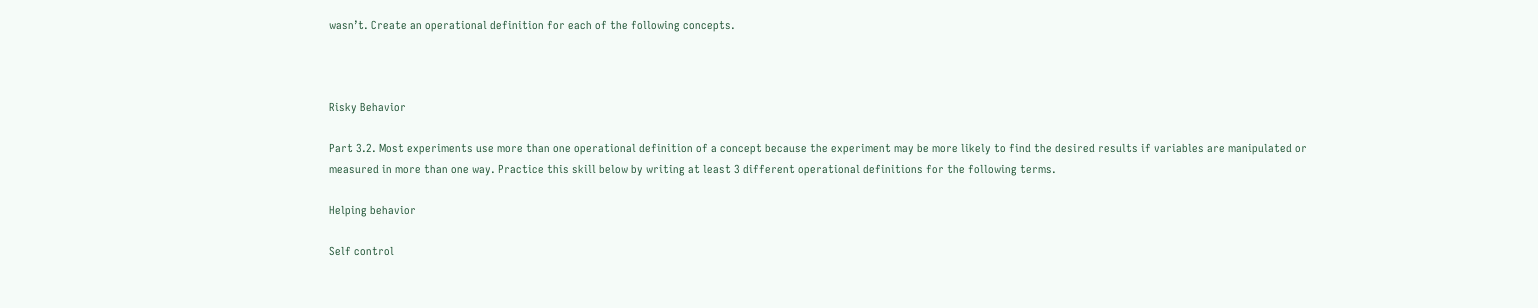wasn’t. Create an operational definition for each of the following concepts.



Risky Behavior

Part 3.2. Most experiments use more than one operational definition of a concept because the experiment may be more likely to find the desired results if variables are manipulated or measured in more than one way. Practice this skill below by writing at least 3 different operational definitions for the following terms.

Helping behavior

Self control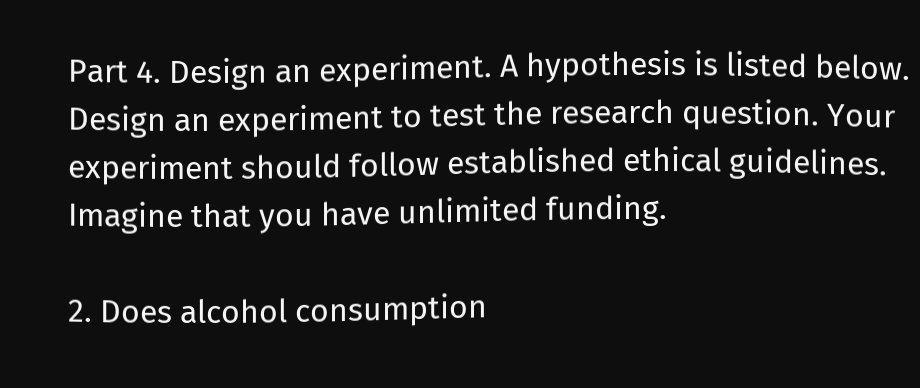Part 4. Design an experiment. A hypothesis is listed below. Design an experiment to test the research question. Your experiment should follow established ethical guidelines. Imagine that you have unlimited funding.

2. Does alcohol consumption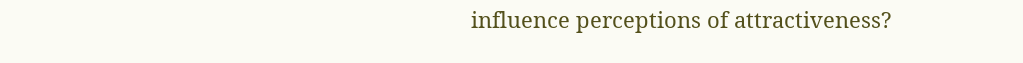influence perceptions of attractiveness?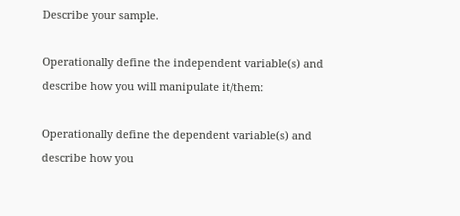Describe your sample.

Operationally define the independent variable(s) and describe how you will manipulate it/them:

Operationally define the dependent variable(s) and describe how you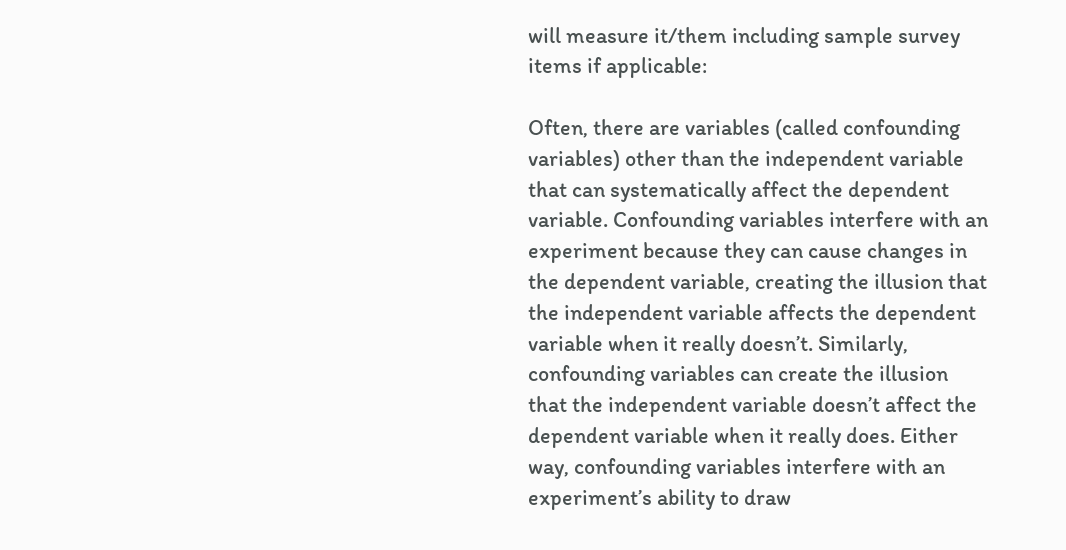will measure it/them including sample survey items if applicable:

Often, there are variables (called confounding variables) other than the independent variable that can systematically affect the dependent variable. Confounding variables interfere with an experiment because they can cause changes in the dependent variable, creating the illusion that the independent variable affects the dependent variable when it really doesn’t. Similarly, confounding variables can create the illusion that the independent variable doesn’t affect the dependent variable when it really does. Either way, confounding variables interfere with an experiment’s ability to draw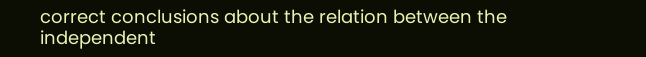correct conclusions about the relation between the independent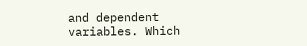and dependent variables. Which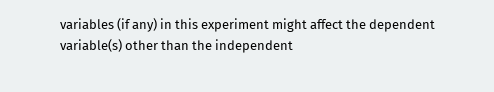variables (if any) in this experiment might affect the dependent variable(s) other than the independent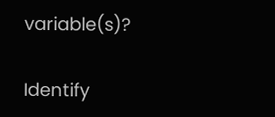variable(s)?

Identify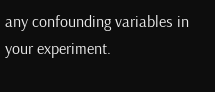any confounding variables in your experiment.